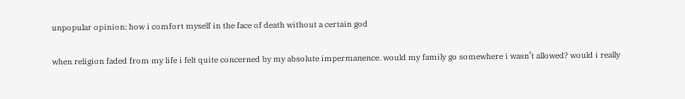unpopular opinion: how i comfort myself in the face of death without a certain god

when religion faded from my life i felt quite concerned by my absolute impermanence. would my family go somewhere i wasn’t allowed? would i really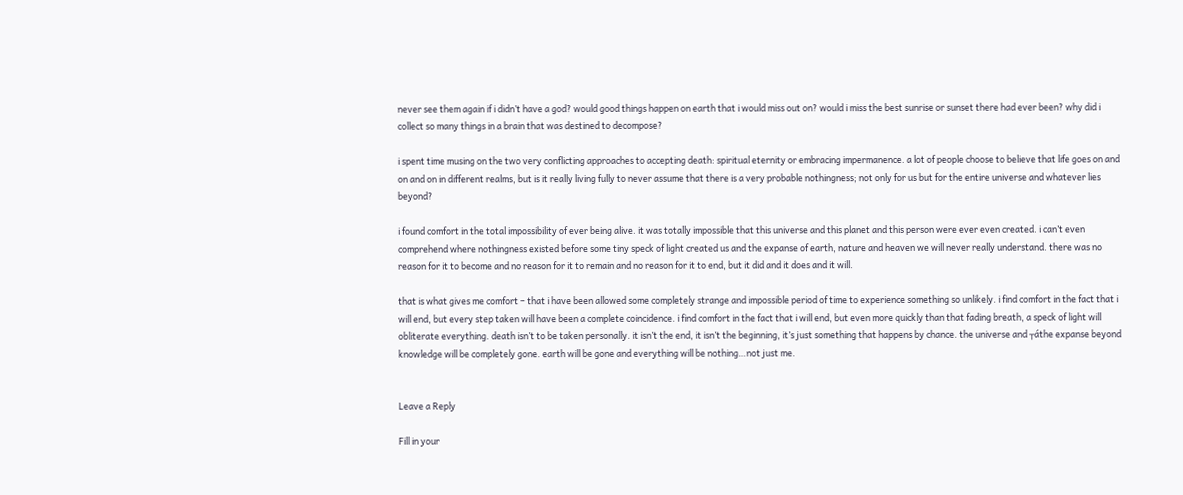never see them again if i didn’t have a god? would good things happen on earth that i would miss out on? would i miss the best sunrise or sunset there had ever been? why did i collect so many things in a brain that was destined to decompose?

i spent time musing on the two very conflicting approaches to accepting death: spiritual eternity or embracing impermanence. a lot of people choose to believe that life goes on and on and on in different realms, but is it really living fully to never assume that there is a very probable nothingness; not only for us but for the entire universe and whatever lies beyond?

i found comfort in the total impossibility of ever being alive. it was totally impossible that this universe and this planet and this person were ever even created. i can’t even comprehend where nothingness existed before some tiny speck of light created us and the expanse of earth, nature and heaven we will never really understand. there was no reason for it to become and no reason for it to remain and no reason for it to end, but it did and it does and it will.

that is what gives me comfort – that i have been allowed some completely strange and impossible period of time to experience something so unlikely. i find comfort in the fact that i will end, but every step taken will have been a complete coincidence. i find comfort in the fact that i will end, but even more quickly than that fading breath, a speck of light will obliterate everything. death isn’t to be taken personally. it isn’t the end, it isn’t the beginning, it’s just something that happens by chance. the universe and ┬áthe expanse beyond knowledge will be completely gone. earth will be gone and everything will be nothing…not just me.


Leave a Reply

Fill in your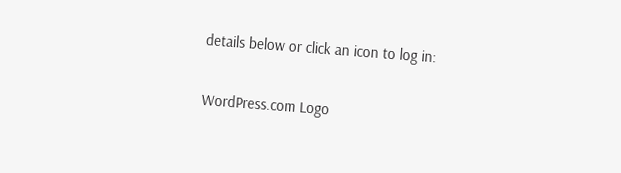details below or click an icon to log in:

WordPress.com Logo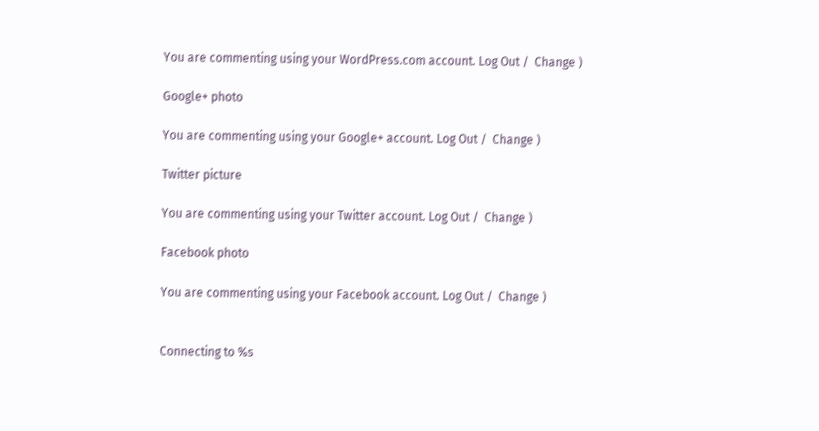You are commenting using your WordPress.com account. Log Out /  Change )

Google+ photo

You are commenting using your Google+ account. Log Out /  Change )

Twitter picture

You are commenting using your Twitter account. Log Out /  Change )

Facebook photo

You are commenting using your Facebook account. Log Out /  Change )


Connecting to %s